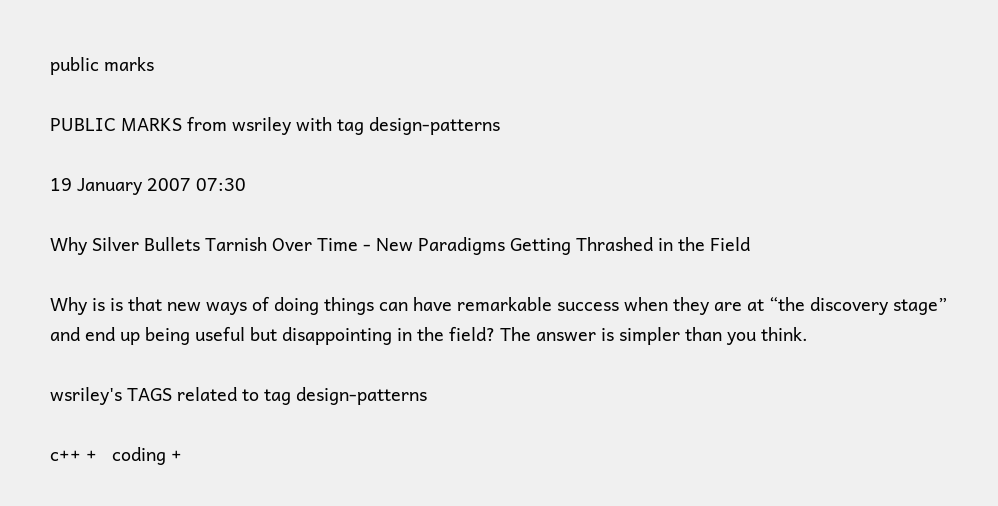public marks

PUBLIC MARKS from wsriley with tag design-patterns

19 January 2007 07:30

Why Silver Bullets Tarnish Over Time - New Paradigms Getting Thrashed in the Field

Why is is that new ways of doing things can have remarkable success when they are at “the discovery stage” and end up being useful but disappointing in the field? The answer is simpler than you think.

wsriley's TAGS related to tag design-patterns

c++ +   coding +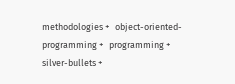methodologies +   object-oriented-programming +   programming +   silver-bullets +